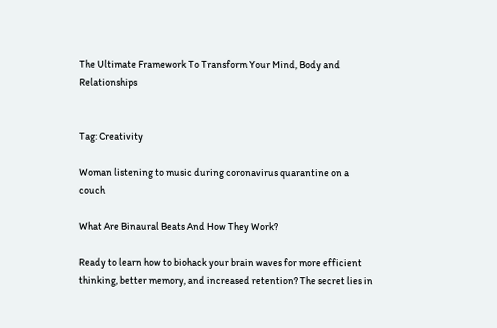The Ultimate Framework To Transform Your Mind, Body and Relationships


Tag: Creativity

Woman listening to music during coronavirus quarantine on a couch

What Are Binaural Beats And How They Work?

Ready to learn how to biohack your brain waves for more efficient thinking, better memory, and increased retention? The secret lies in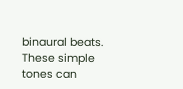binaural beats. These simple tones can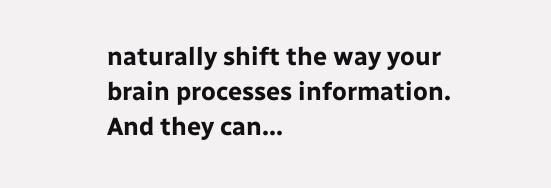naturally shift the way your brain processes information. And they can...